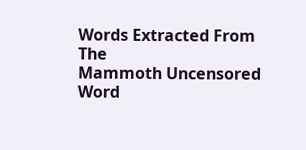Words Extracted From The
Mammoth Uncensored Word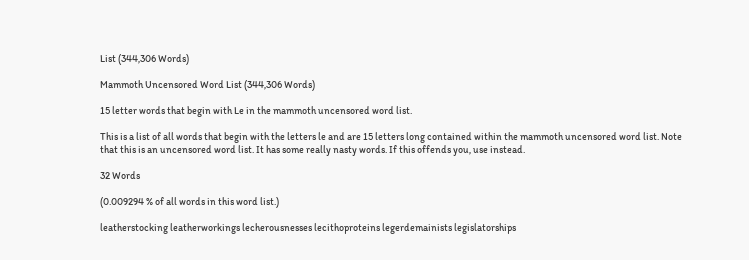List (344,306 Words)

Mammoth Uncensored Word List (344,306 Words)

15 letter words that begin with Le in the mammoth uncensored word list.

This is a list of all words that begin with the letters le and are 15 letters long contained within the mammoth uncensored word list. Note that this is an uncensored word list. It has some really nasty words. If this offends you, use instead.

32 Words

(0.009294 % of all words in this word list.)

leatherstocking leatherworkings lecherousnesses lecithoproteins legerdemainists legislatorships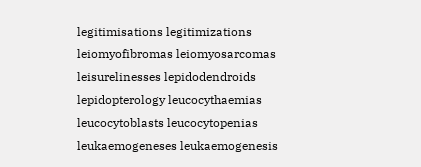legitimisations legitimizations leiomyofibromas leiomyosarcomas leisurelinesses lepidodendroids lepidopterology leucocythaemias leucocytoblasts leucocytopenias leukaemogeneses leukaemogenesis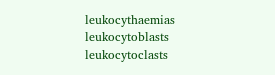leukocythaemias leukocytoblasts leukocytoclasts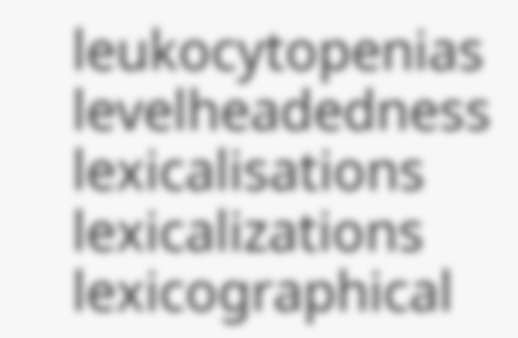leukocytopenias levelheadedness lexicalisations lexicalizations lexicographical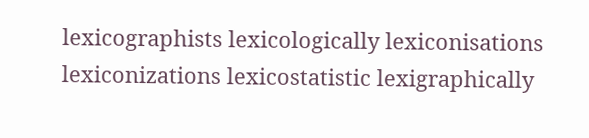lexicographists lexicologically lexiconisations lexiconizations lexicostatistic lexigraphically